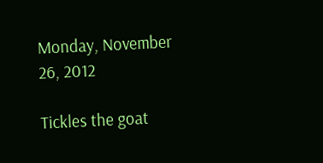Monday, November 26, 2012

Tickles the goat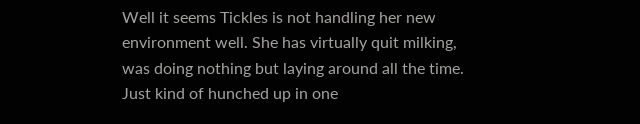Well it seems Tickles is not handling her new environment well. She has virtually quit milking, was doing nothing but laying around all the time. Just kind of hunched up in one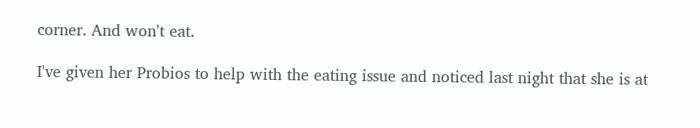corner. And won't eat.

I've given her Probios to help with the eating issue and noticed last night that she is at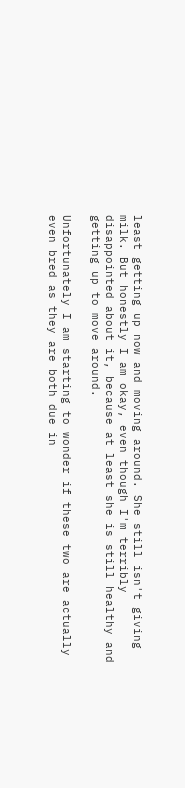least getting up now and moving around. She still isn't giving milk. But honestly I am okay, even though I'm terribly disappointed about it, because at least she is still healthy and getting up to move around.

Unfortunately I am starting to wonder if these two are actually even bred as they are both due in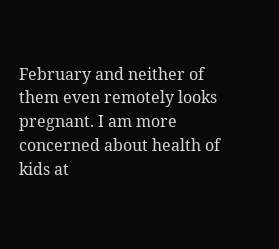February and neither of them even remotely looks pregnant. I am more concerned about health of kids at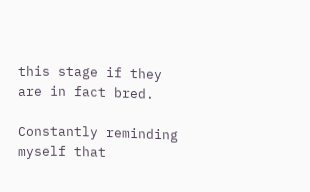this stage if they are in fact bred.

Constantly reminding myself that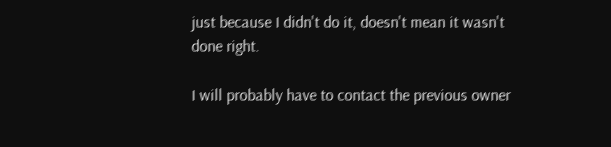just because I didn't do it, doesn't mean it wasn't done right.

I will probably have to contact the previous owner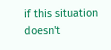if this situation doesn't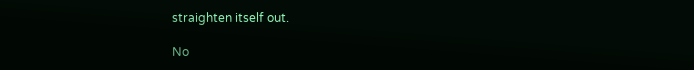straighten itself out.

No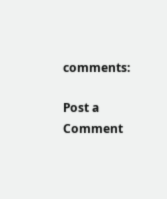comments:

Post a Comment